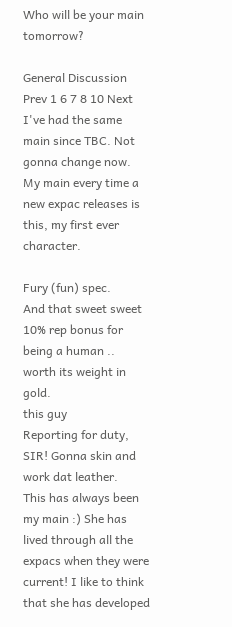Who will be your main tomorrow?

General Discussion
Prev 1 6 7 8 10 Next
I've had the same main since TBC. Not gonna change now.
My main every time a new expac releases is this, my first ever character.

Fury (fun) spec.
And that sweet sweet 10% rep bonus for being a human .. worth its weight in gold.
this guy
Reporting for duty, SIR! Gonna skin and work dat leather.
This has always been my main :) She has lived through all the expacs when they were current! I like to think that she has developed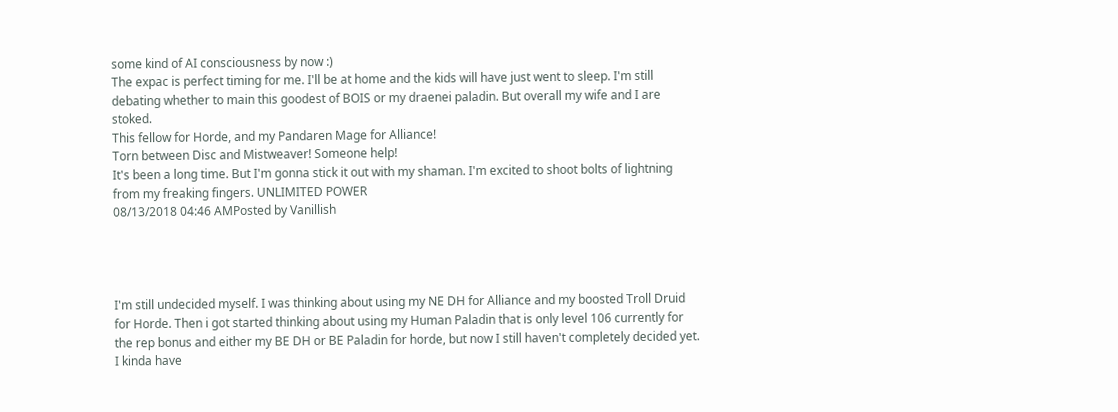some kind of AI consciousness by now :)
The expac is perfect timing for me. I'll be at home and the kids will have just went to sleep. I'm still debating whether to main this goodest of BOIS or my draenei paladin. But overall my wife and I are stoked.
This fellow for Horde, and my Pandaren Mage for Alliance!
Torn between Disc and Mistweaver! Someone help!
It's been a long time. But I'm gonna stick it out with my shaman. I'm excited to shoot bolts of lightning from my freaking fingers. UNLIMITED POWER
08/13/2018 04:46 AMPosted by Vanillish




I'm still undecided myself. I was thinking about using my NE DH for Alliance and my boosted Troll Druid for Horde. Then i got started thinking about using my Human Paladin that is only level 106 currently for the rep bonus and either my BE DH or BE Paladin for horde, but now I still haven't completely decided yet.
I kinda have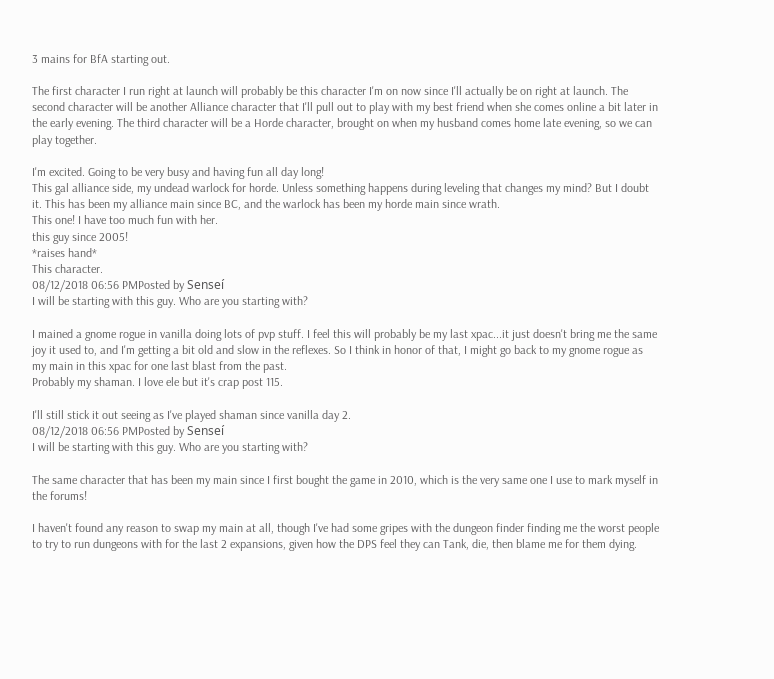3 mains for BfA starting out.

The first character I run right at launch will probably be this character I'm on now since I'll actually be on right at launch. The second character will be another Alliance character that I'll pull out to play with my best friend when she comes online a bit later in the early evening. The third character will be a Horde character, brought on when my husband comes home late evening, so we can play together.

I'm excited. Going to be very busy and having fun all day long!
This gal alliance side, my undead warlock for horde. Unless something happens during leveling that changes my mind? But I doubt it. This has been my alliance main since BC, and the warlock has been my horde main since wrath.
This one! I have too much fun with her.
this guy since 2005!
*raises hand*
This character.
08/12/2018 06:56 PMPosted by Senseí
I will be starting with this guy. Who are you starting with?

I mained a gnome rogue in vanilla doing lots of pvp stuff. I feel this will probably be my last xpac...it just doesn't bring me the same joy it used to, and I'm getting a bit old and slow in the reflexes. So I think in honor of that, I might go back to my gnome rogue as my main in this xpac for one last blast from the past.
Probably my shaman. I love ele but it's crap post 115.

I'll still stick it out seeing as I've played shaman since vanilla day 2.
08/12/2018 06:56 PMPosted by Senseí
I will be starting with this guy. Who are you starting with?

The same character that has been my main since I first bought the game in 2010, which is the very same one I use to mark myself in the forums!

I haven't found any reason to swap my main at all, though I've had some gripes with the dungeon finder finding me the worst people to try to run dungeons with for the last 2 expansions, given how the DPS feel they can Tank, die, then blame me for them dying.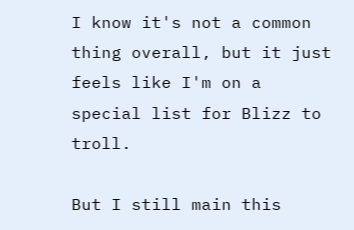I know it's not a common thing overall, but it just feels like I'm on a special list for Blizz to troll.

But I still main this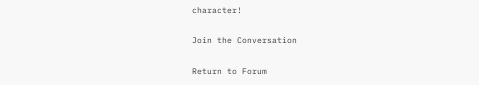character!

Join the Conversation

Return to Forum